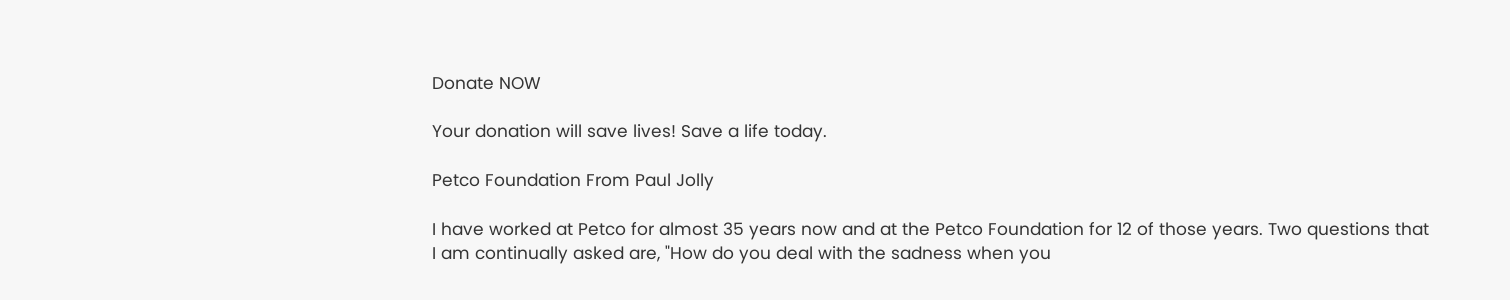Donate NOW

Your donation will save lives! Save a life today.

Petco Foundation From Paul Jolly

I have worked at Petco for almost 35 years now and at the Petco Foundation for 12 of those years. Two questions that I am continually asked are, "How do you deal with the sadness when you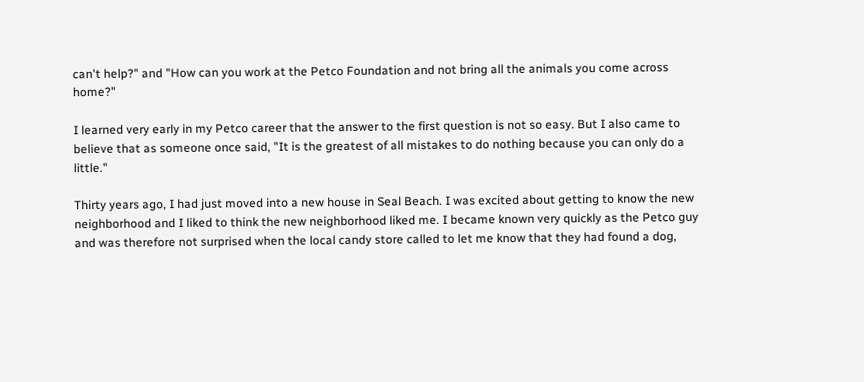can't help?" and "How can you work at the Petco Foundation and not bring all the animals you come across home?"

I learned very early in my Petco career that the answer to the first question is not so easy. But I also came to believe that as someone once said, "It is the greatest of all mistakes to do nothing because you can only do a little."

Thirty years ago, I had just moved into a new house in Seal Beach. I was excited about getting to know the new neighborhood and I liked to think the new neighborhood liked me. I became known very quickly as the Petco guy and was therefore not surprised when the local candy store called to let me know that they had found a dog,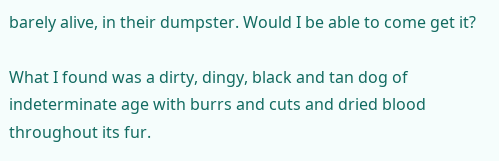barely alive, in their dumpster. Would I be able to come get it?

What I found was a dirty, dingy, black and tan dog of indeterminate age with burrs and cuts and dried blood throughout its fur.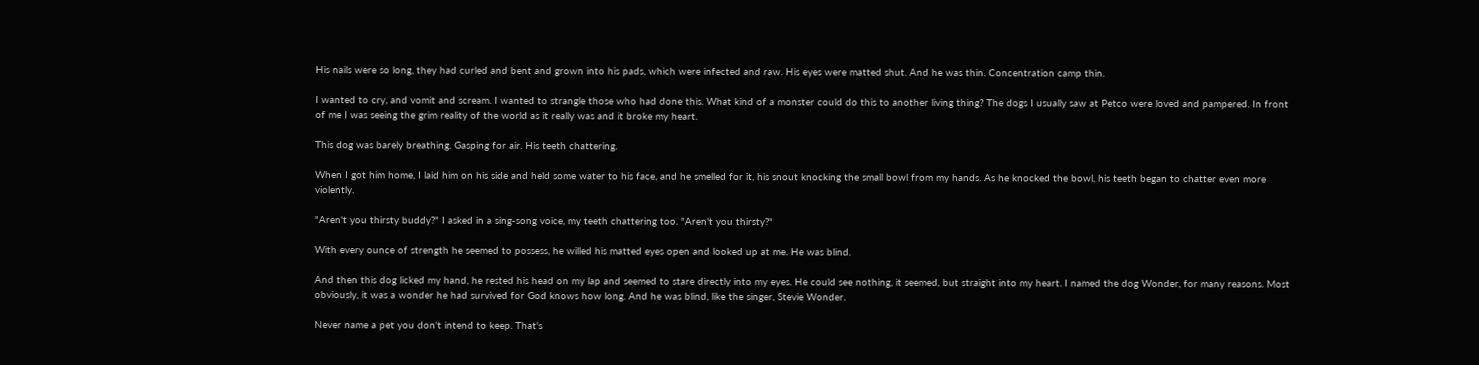His nails were so long, they had curled and bent and grown into his pads, which were infected and raw. His eyes were matted shut. And he was thin. Concentration camp thin.

I wanted to cry, and vomit and scream. I wanted to strangle those who had done this. What kind of a monster could do this to another living thing? The dogs I usually saw at Petco were loved and pampered. In front of me I was seeing the grim reality of the world as it really was and it broke my heart.

This dog was barely breathing. Gasping for air. His teeth chattering.

When I got him home, I laid him on his side and held some water to his face, and he smelled for it, his snout knocking the small bowl from my hands. As he knocked the bowl, his teeth began to chatter even more violently.

"Aren't you thirsty buddy?" I asked in a sing-song voice, my teeth chattering too. "Aren't you thirsty?"

With every ounce of strength he seemed to possess, he willed his matted eyes open and looked up at me. He was blind.

And then this dog licked my hand, he rested his head on my lap and seemed to stare directly into my eyes. He could see nothing, it seemed, but straight into my heart. I named the dog Wonder, for many reasons. Most obviously, it was a wonder he had survived for God knows how long. And he was blind, like the singer, Stevie Wonder.

Never name a pet you don't intend to keep. That's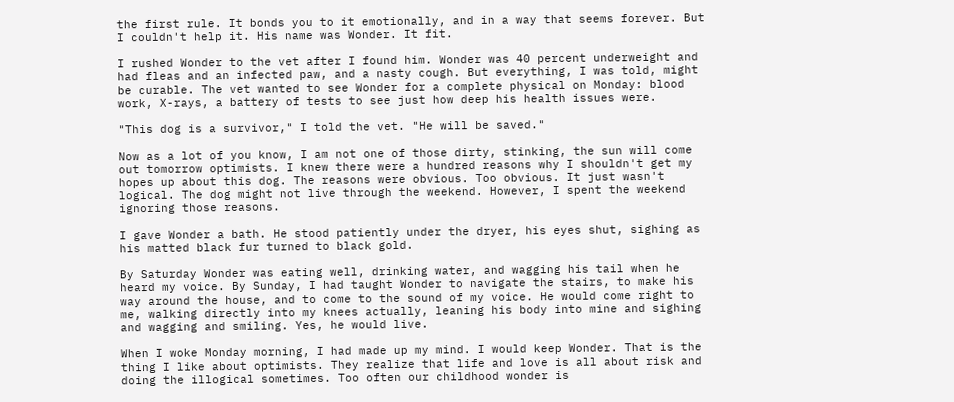the first rule. It bonds you to it emotionally, and in a way that seems forever. But I couldn't help it. His name was Wonder. It fit.

I rushed Wonder to the vet after I found him. Wonder was 40 percent underweight and had fleas and an infected paw, and a nasty cough. But everything, I was told, might be curable. The vet wanted to see Wonder for a complete physical on Monday: blood work, X-rays, a battery of tests to see just how deep his health issues were.

"This dog is a survivor," I told the vet. "He will be saved."

Now as a lot of you know, I am not one of those dirty, stinking, the sun will come out tomorrow optimists. I knew there were a hundred reasons why I shouldn't get my hopes up about this dog. The reasons were obvious. Too obvious. It just wasn't logical. The dog might not live through the weekend. However, I spent the weekend ignoring those reasons.

I gave Wonder a bath. He stood patiently under the dryer, his eyes shut, sighing as his matted black fur turned to black gold.

By Saturday Wonder was eating well, drinking water, and wagging his tail when he heard my voice. By Sunday, I had taught Wonder to navigate the stairs, to make his way around the house, and to come to the sound of my voice. He would come right to me, walking directly into my knees actually, leaning his body into mine and sighing and wagging and smiling. Yes, he would live.

When I woke Monday morning, I had made up my mind. I would keep Wonder. That is the thing I like about optimists. They realize that life and love is all about risk and doing the illogical sometimes. Too often our childhood wonder is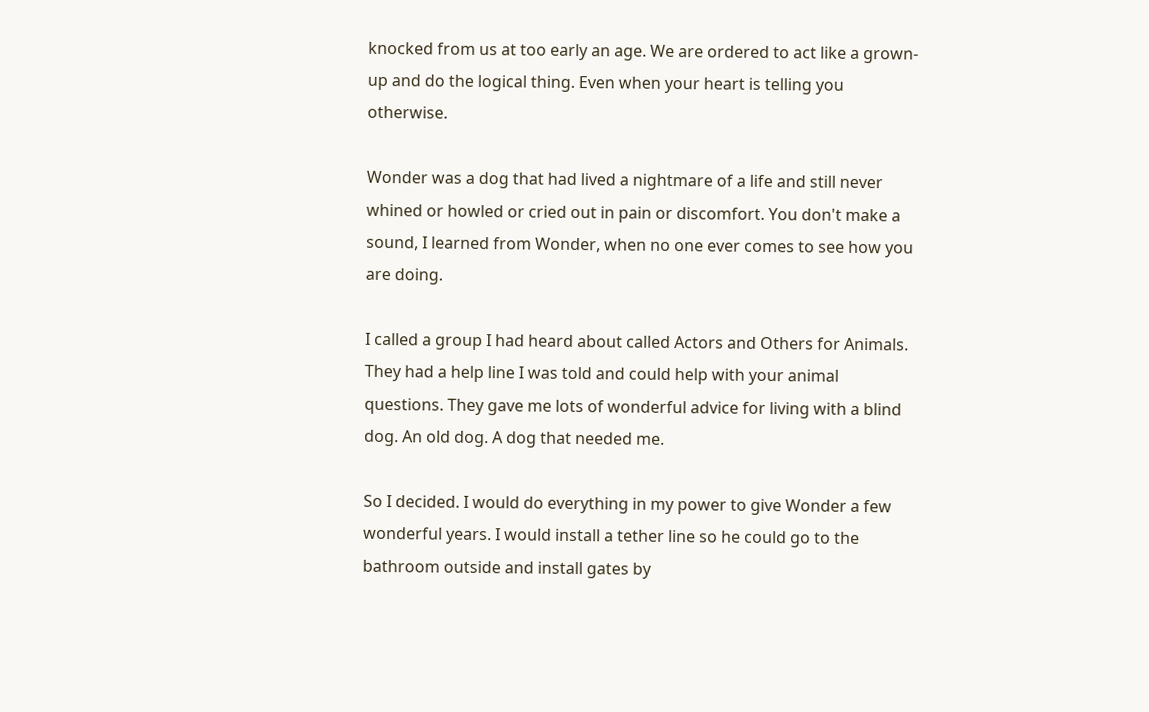knocked from us at too early an age. We are ordered to act like a grown-up and do the logical thing. Even when your heart is telling you otherwise.

Wonder was a dog that had lived a nightmare of a life and still never whined or howled or cried out in pain or discomfort. You don't make a sound, I learned from Wonder, when no one ever comes to see how you are doing.

I called a group I had heard about called Actors and Others for Animals. They had a help line I was told and could help with your animal questions. They gave me lots of wonderful advice for living with a blind dog. An old dog. A dog that needed me.

So I decided. I would do everything in my power to give Wonder a few wonderful years. I would install a tether line so he could go to the bathroom outside and install gates by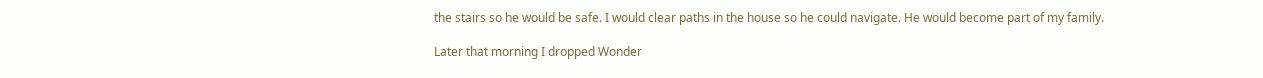the stairs so he would be safe. I would clear paths in the house so he could navigate. He would become part of my family.

Later that morning I dropped Wonder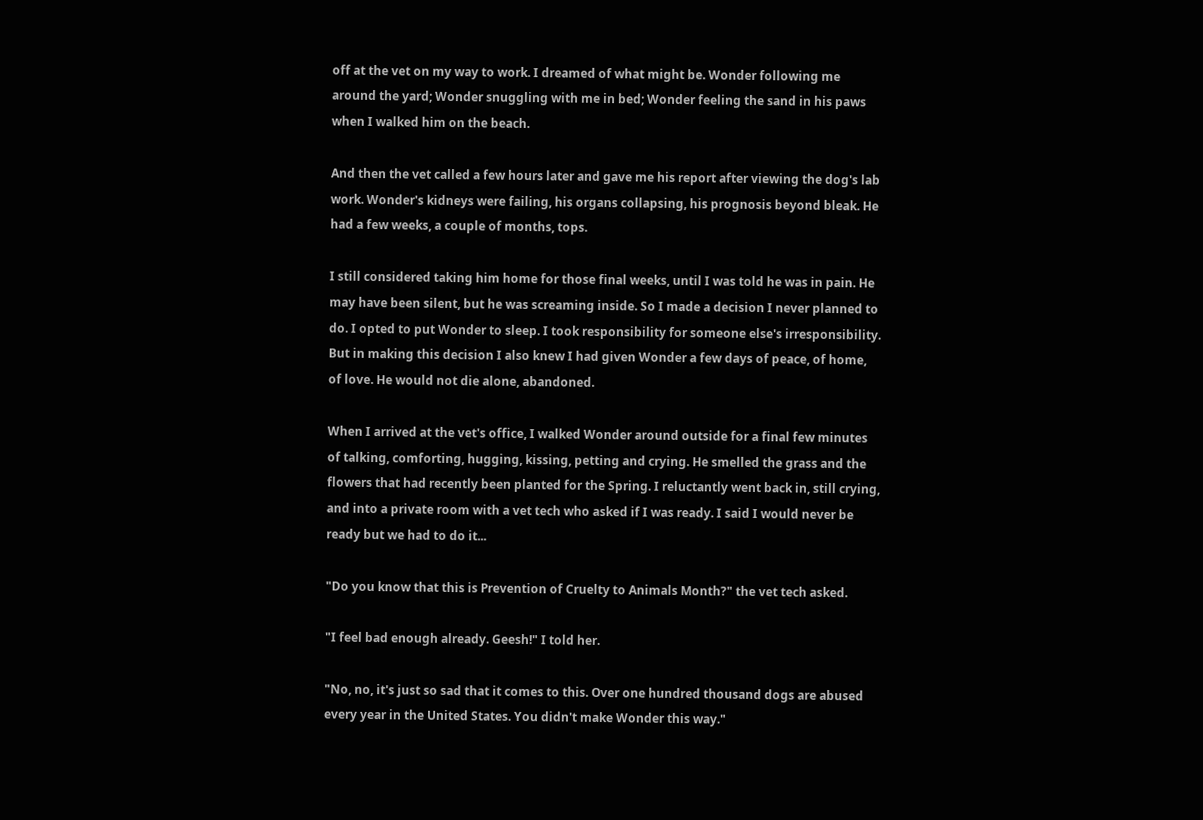off at the vet on my way to work. I dreamed of what might be. Wonder following me around the yard; Wonder snuggling with me in bed; Wonder feeling the sand in his paws when I walked him on the beach.

And then the vet called a few hours later and gave me his report after viewing the dog's lab work. Wonder's kidneys were failing, his organs collapsing, his prognosis beyond bleak. He had a few weeks, a couple of months, tops.

I still considered taking him home for those final weeks, until I was told he was in pain. He may have been silent, but he was screaming inside. So I made a decision I never planned to do. I opted to put Wonder to sleep. I took responsibility for someone else's irresponsibility. But in making this decision I also knew I had given Wonder a few days of peace, of home, of love. He would not die alone, abandoned.

When I arrived at the vet's office, I walked Wonder around outside for a final few minutes of talking, comforting, hugging, kissing, petting and crying. He smelled the grass and the flowers that had recently been planted for the Spring. I reluctantly went back in, still crying, and into a private room with a vet tech who asked if I was ready. I said I would never be ready but we had to do it...

"Do you know that this is Prevention of Cruelty to Animals Month?" the vet tech asked.

"I feel bad enough already. Geesh!" I told her.

"No, no, it's just so sad that it comes to this. Over one hundred thousand dogs are abused every year in the United States. You didn't make Wonder this way."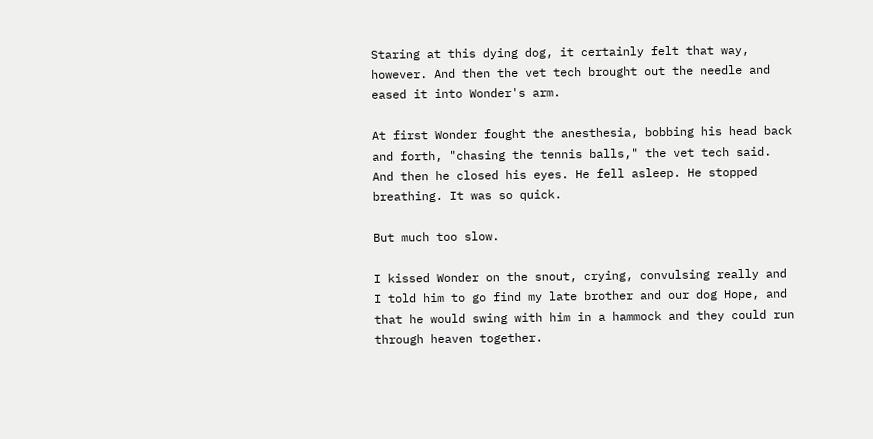Staring at this dying dog, it certainly felt that way, however. And then the vet tech brought out the needle and eased it into Wonder's arm.

At first Wonder fought the anesthesia, bobbing his head back and forth, "chasing the tennis balls," the vet tech said. And then he closed his eyes. He fell asleep. He stopped breathing. It was so quick.

But much too slow.

I kissed Wonder on the snout, crying, convulsing really and I told him to go find my late brother and our dog Hope, and that he would swing with him in a hammock and they could run through heaven together.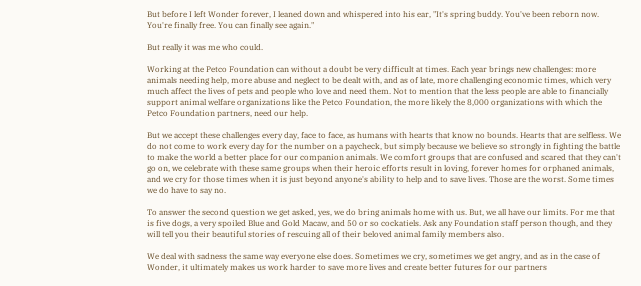But before I left Wonder forever, I leaned down and whispered into his ear, "It's spring buddy. You've been reborn now. You're finally free. You can finally see again."

But really it was me who could.

Working at the Petco Foundation can without a doubt be very difficult at times. Each year brings new challenges: more animals needing help, more abuse and neglect to be dealt with, and as of late, more challenging economic times, which very much affect the lives of pets and people who love and need them. Not to mention that the less people are able to financially support animal welfare organizations like the Petco Foundation, the more likely the 8,000 organizations with which the Petco Foundation partners, need our help.

But we accept these challenges every day, face to face, as humans with hearts that know no bounds. Hearts that are selfless. We do not come to work every day for the number on a paycheck, but simply because we believe so strongly in fighting the battle to make the world a better place for our companion animals. We comfort groups that are confused and scared that they can't go on, we celebrate with these same groups when their heroic efforts result in loving, forever homes for orphaned animals, and we cry for those times when it is just beyond anyone's ability to help and to save lives. Those are the worst. Some times we do have to say no.

To answer the second question we get asked, yes, we do bring animals home with us. But, we all have our limits. For me that is five dogs, a very spoiled Blue and Gold Macaw, and 50 or so cockatiels. Ask any Foundation staff person though, and they will tell you their beautiful stories of rescuing all of their beloved animal family members also.

We deal with sadness the same way everyone else does. Sometimes we cry, sometimes we get angry, and as in the case of Wonder, it ultimately makes us work harder to save more lives and create better futures for our partners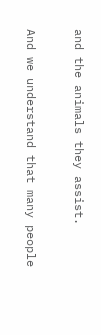and the animals they assist.

And we understand that many people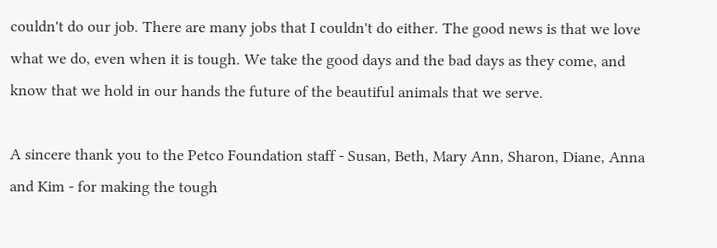couldn't do our job. There are many jobs that I couldn't do either. The good news is that we love what we do, even when it is tough. We take the good days and the bad days as they come, and know that we hold in our hands the future of the beautiful animals that we serve.

A sincere thank you to the Petco Foundation staff - Susan, Beth, Mary Ann, Sharon, Diane, Anna and Kim - for making the tough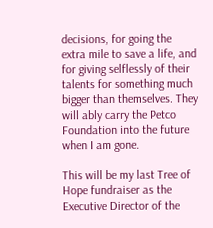decisions, for going the extra mile to save a life, and for giving selflessly of their talents for something much bigger than themselves. They will ably carry the Petco Foundation into the future when I am gone.

This will be my last Tree of Hope fundraiser as the Executive Director of the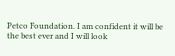Petco Foundation. I am confident it will be the best ever and I will look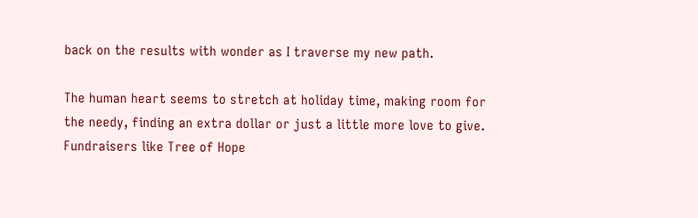back on the results with wonder as I traverse my new path.

The human heart seems to stretch at holiday time, making room for the needy, finding an extra dollar or just a little more love to give. Fundraisers like Tree of Hope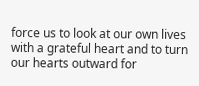force us to look at our own lives with a grateful heart and to turn our hearts outward for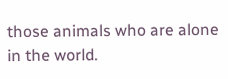those animals who are alone in the world.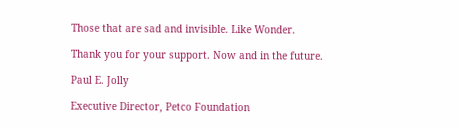Those that are sad and invisible. Like Wonder.

Thank you for your support. Now and in the future.

Paul E. Jolly

Executive Director, Petco Foundation